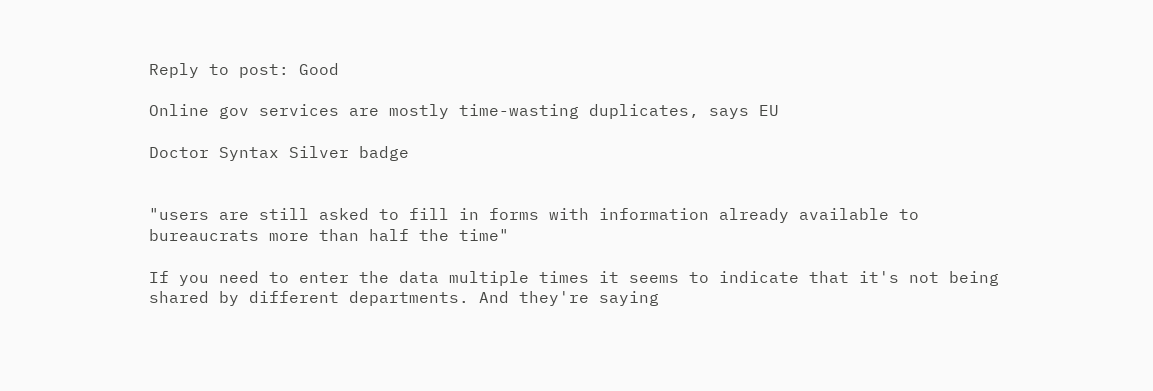Reply to post: Good

Online gov services are mostly time-wasting duplicates, says EU

Doctor Syntax Silver badge


"users are still asked to fill in forms with information already available to bureaucrats more than half the time"

If you need to enter the data multiple times it seems to indicate that it's not being shared by different departments. And they're saying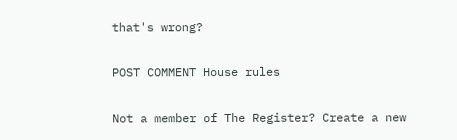that's wrong?

POST COMMENT House rules

Not a member of The Register? Create a new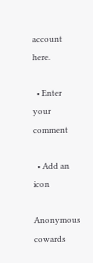account here.

  • Enter your comment

  • Add an icon

Anonymous cowards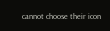cannot choose their icon